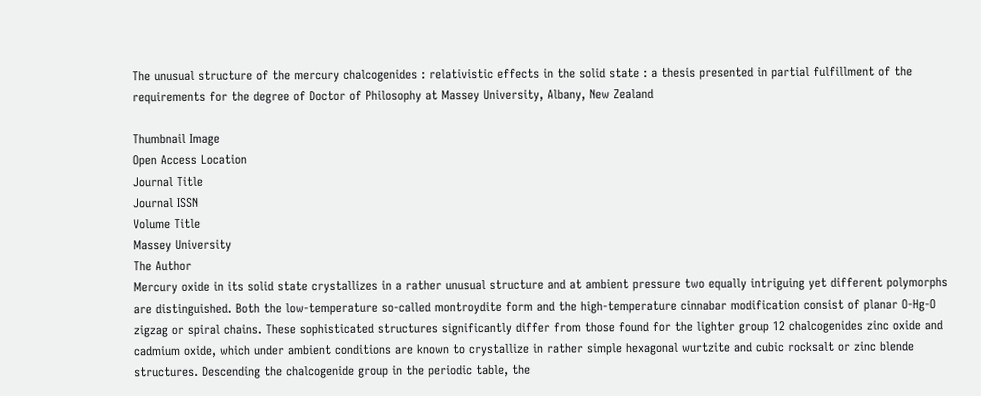The unusual structure of the mercury chalcogenides : relativistic effects in the solid state : a thesis presented in partial fulfillment of the requirements for the degree of Doctor of Philosophy at Massey University, Albany, New Zealand

Thumbnail Image
Open Access Location
Journal Title
Journal ISSN
Volume Title
Massey University
The Author
Mercury oxide in its solid state crystallizes in a rather unusual structure and at ambient pressure two equally intriguing yet different polymorphs are distinguished. Both the low-temperature so-called montroydite form and the high-temperature cinnabar modification consist of planar O-Hg-O zigzag or spiral chains. These sophisticated structures significantly differ from those found for the lighter group 12 chalcogenides zinc oxide and cadmium oxide, which under ambient conditions are known to crystallize in rather simple hexagonal wurtzite and cubic rocksalt or zinc blende structures. Descending the chalcogenide group in the periodic table, the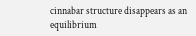cinnabar structure disappears as an equilibrium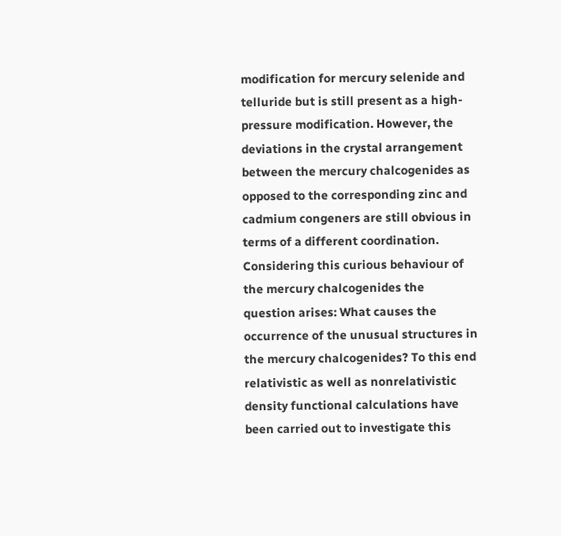modification for mercury selenide and telluride but is still present as a high-pressure modification. However, the deviations in the crystal arrangement between the mercury chalcogenides as opposed to the corresponding zinc and cadmium congeners are still obvious in terms of a different coordination. Considering this curious behaviour of the mercury chalcogenides the question arises: What causes the occurrence of the unusual structures in the mercury chalcogenides? To this end relativistic as well as nonrelativistic density functional calculations have been carried out to investigate this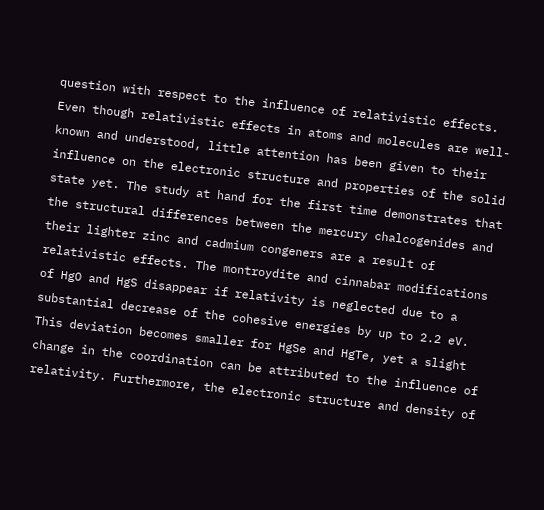question with respect to the influence of relativistic effects. Even though relativistic effects in atoms and molecules are well-known and understood, little attention has been given to their influence on the electronic structure and properties of the solid state yet. The study at hand for the first time demonstrates that the structural differences between the mercury chalcogenides and their lighter zinc and cadmium congeners are a result of relativistic effects. The montroydite and cinnabar modifications of HgO and HgS disappear if relativity is neglected due to a substantial decrease of the cohesive energies by up to 2.2 eV. This deviation becomes smaller for HgSe and HgTe, yet a slight change in the coordination can be attributed to the influence of relativity. Furthermore, the electronic structure and density of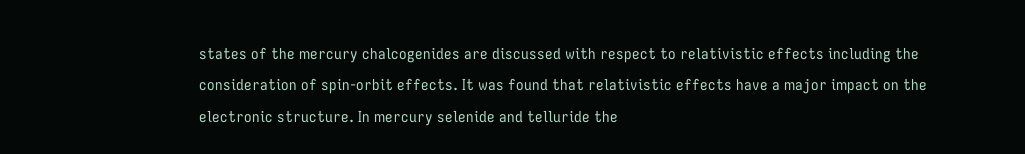states of the mercury chalcogenides are discussed with respect to relativistic effects including the consideration of spin-orbit effects. It was found that relativistic effects have a major impact on the electronic structure. In mercury selenide and telluride the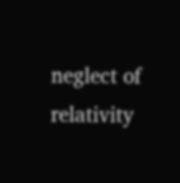neglect of relativity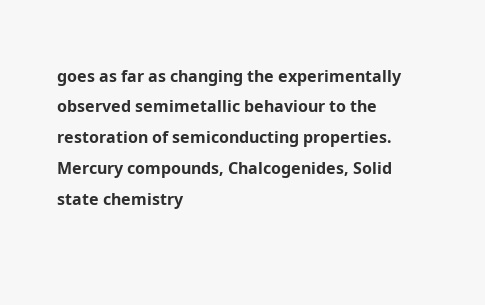goes as far as changing the experimentally observed semimetallic behaviour to the restoration of semiconducting properties.
Mercury compounds, Chalcogenides, Solid state chemistry